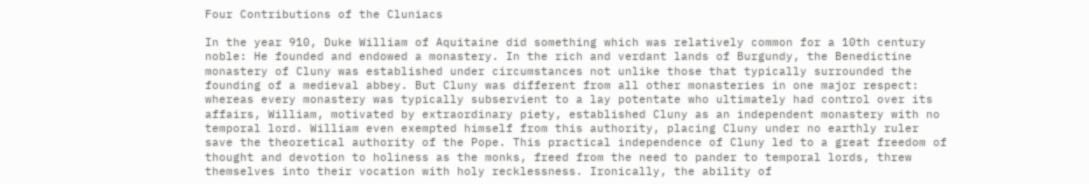Four Contributions of the Cluniacs

In the year 910, Duke William of Aquitaine did something which was relatively common for a 10th century noble: He founded and endowed a monastery. In the rich and verdant lands of Burgundy, the Benedictine monastery of Cluny was established under circumstances not unlike those that typically surrounded the founding of a medieval abbey. But Cluny was different from all other monasteries in one major respect: whereas every monastery was typically subservient to a lay potentate who ultimately had control over its affairs, William, motivated by extraordinary piety, established Cluny as an independent monastery with no temporal lord. William even exempted himself from this authority, placing Cluny under no earthly ruler save the theoretical authority of the Pope. This practical independence of Cluny led to a great freedom of thought and devotion to holiness as the monks, freed from the need to pander to temporal lords, threw themselves into their vocation with holy recklessness. Ironically, the ability of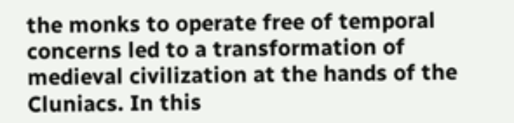the monks to operate free of temporal concerns led to a transformation of medieval civilization at the hands of the Cluniacs. In this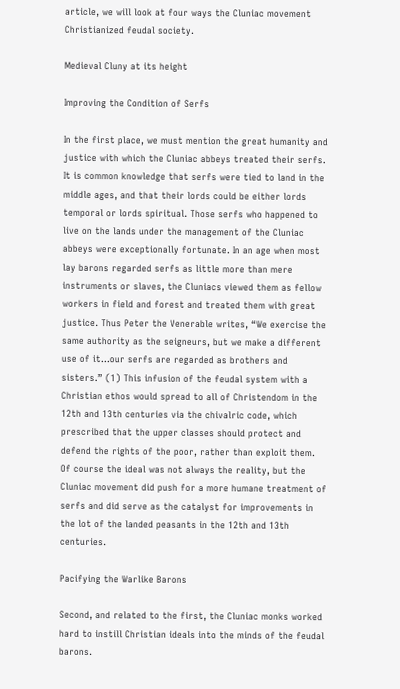article, we will look at four ways the Cluniac movement Christianized feudal society.

Medieval Cluny at its height

Improving the Condition of Serfs

In the first place, we must mention the great humanity and justice with which the Cluniac abbeys treated their serfs. It is common knowledge that serfs were tied to land in the middle ages, and that their lords could be either lords temporal or lords spiritual. Those serfs who happened to live on the lands under the management of the Cluniac abbeys were exceptionally fortunate. In an age when most lay barons regarded serfs as little more than mere instruments or slaves, the Cluniacs viewed them as fellow workers in field and forest and treated them with great justice. Thus Peter the Venerable writes, “We exercise the same authority as the seigneurs, but we make a different use of it…our serfs are regarded as brothers and sisters.” (1) This infusion of the feudal system with a Christian ethos would spread to all of Christendom in the 12th and 13th centuries via the chivalric code, which prescribed that the upper classes should protect and defend the rights of the poor, rather than exploit them. Of course the ideal was not always the reality, but the Cluniac movement did push for a more humane treatment of serfs and did serve as the catalyst for improvements in the lot of the landed peasants in the 12th and 13th centuries.

Pacifying the Warlike Barons

Second, and related to the first, the Cluniac monks worked hard to instill Christian ideals into the minds of the feudal barons.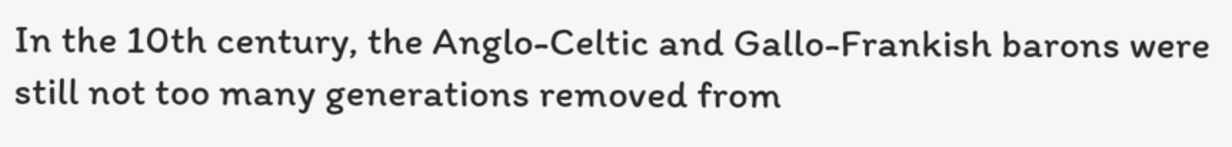In the 10th century, the Anglo-Celtic and Gallo-Frankish barons were still not too many generations removed from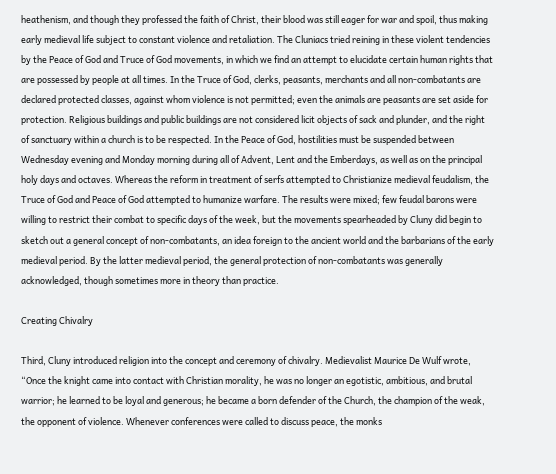heathenism, and though they professed the faith of Christ, their blood was still eager for war and spoil, thus making early medieval life subject to constant violence and retaliation. The Cluniacs tried reining in these violent tendencies by the Peace of God and Truce of God movements, in which we find an attempt to elucidate certain human rights that are possessed by people at all times. In the Truce of God, clerks, peasants, merchants and all non-combatants are declared protected classes, against whom violence is not permitted; even the animals are peasants are set aside for protection. Religious buildings and public buildings are not considered licit objects of sack and plunder, and the right of sanctuary within a church is to be respected. In the Peace of God, hostilities must be suspended between Wednesday evening and Monday morning during all of Advent, Lent and the Emberdays, as well as on the principal holy days and octaves. Whereas the reform in treatment of serfs attempted to Christianize medieval feudalism, the Truce of God and Peace of God attempted to humanize warfare. The results were mixed; few feudal barons were willing to restrict their combat to specific days of the week, but the movements spearheaded by Cluny did begin to sketch out a general concept of non-combatants, an idea foreign to the ancient world and the barbarians of the early medieval period. By the latter medieval period, the general protection of non-combatants was generally acknowledged, though sometimes more in theory than practice.

Creating Chivalry

Third, Cluny introduced religion into the concept and ceremony of chivalry. Medievalist Maurice De Wulf wrote, “Once the knight came into contact with Christian morality, he was no longer an egotistic, ambitious, and brutal warrior; he learned to be loyal and generous; he became a born defender of the Church, the champion of the weak, the opponent of violence. Whenever conferences were called to discuss peace, the monks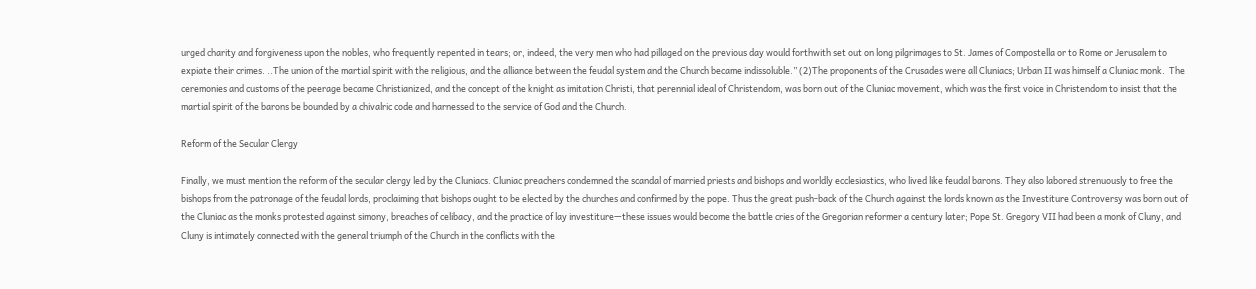urged charity and forgiveness upon the nobles, who frequently repented in tears; or, indeed, the very men who had pillaged on the previous day would forthwith set out on long pilgrimages to St. James of Compostella or to Rome or Jerusalem to expiate their crimes. ..The union of the martial spirit with the religious, and the alliance between the feudal system and the Church became indissoluble.” (2)The proponents of the Crusades were all Cluniacs; Urban II was himself a Cluniac monk.  The ceremonies and customs of the peerage became Christianized, and the concept of the knight as imitation Christi, that perennial ideal of Christendom, was born out of the Cluniac movement, which was the first voice in Christendom to insist that the martial spirit of the barons be bounded by a chivalric code and harnessed to the service of God and the Church.

Reform of the Secular Clergy

Finally, we must mention the reform of the secular clergy led by the Cluniacs. Cluniac preachers condemned the scandal of married priests and bishops and worldly ecclesiastics, who lived like feudal barons. They also labored strenuously to free the bishops from the patronage of the feudal lords, proclaiming that bishops ought to be elected by the churches and confirmed by the pope. Thus the great push-back of the Church against the lords known as the Investiture Controversy was born out of the Cluniac as the monks protested against simony, breaches of celibacy, and the practice of lay investiture—these issues would become the battle cries of the Gregorian reformer a century later; Pope St. Gregory VII had been a monk of Cluny, and Cluny is intimately connected with the general triumph of the Church in the conflicts with the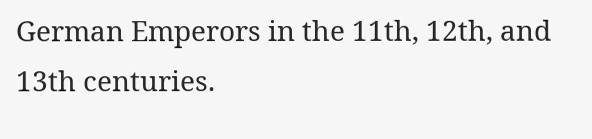German Emperors in the 11th, 12th, and 13th centuries.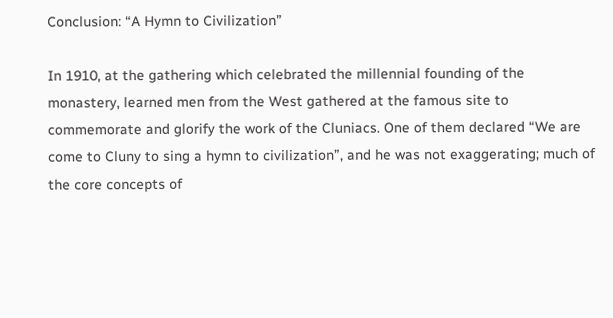Conclusion: “A Hymn to Civilization”

In 1910, at the gathering which celebrated the millennial founding of the monastery, learned men from the West gathered at the famous site to commemorate and glorify the work of the Cluniacs. One of them declared “We are come to Cluny to sing a hymn to civilization”, and he was not exaggerating; much of the core concepts of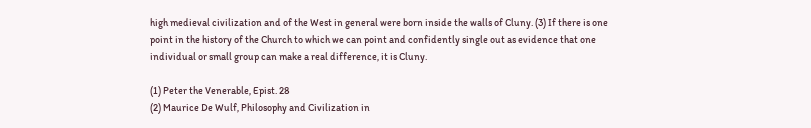high medieval civilization and of the West in general were born inside the walls of Cluny. (3) If there is one point in the history of the Church to which we can point and confidently single out as evidence that one individual or small group can make a real difference, it is Cluny.

(1) Peter the Venerable, Epist. 28
(2) Maurice De Wulf, Philosophy and Civilization in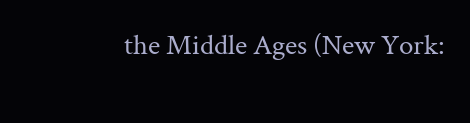the Middle Ages (New York: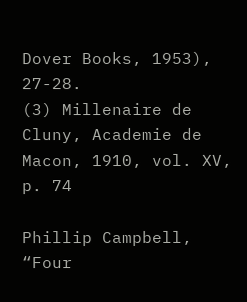Dover Books, 1953), 27-28.
(3) Millenaire de Cluny, Academie de Macon, 1910, vol. XV, p. 74

Phillip Campbell, “Four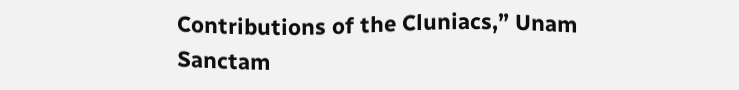Contributions of the Cluniacs,” Unam Sanctam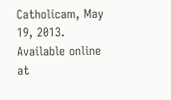Catholicam, May 19, 2013. Available online at